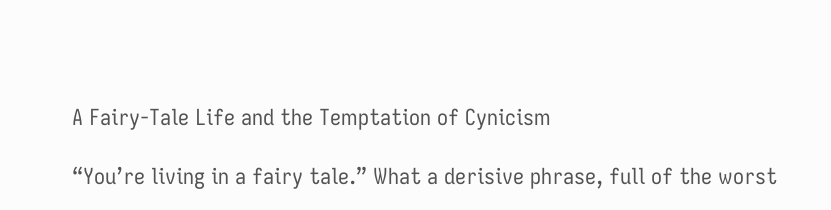A Fairy-Tale Life and the Temptation of Cynicism

“You’re living in a fairy tale.” What a derisive phrase, full of the worst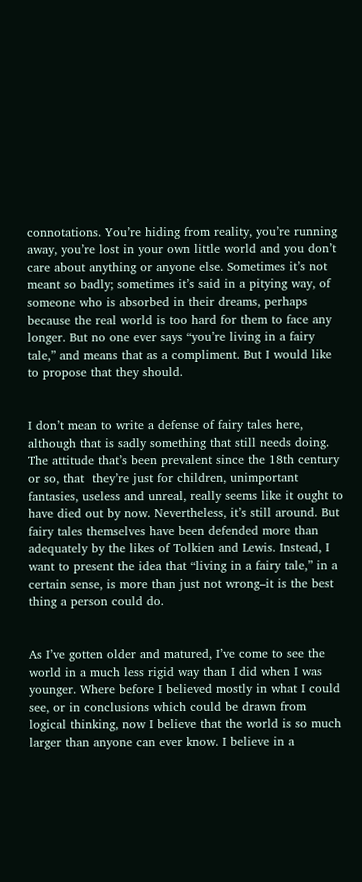connotations. You’re hiding from reality, you’re running away, you’re lost in your own little world and you don’t care about anything or anyone else. Sometimes it’s not meant so badly; sometimes it’s said in a pitying way, of someone who is absorbed in their dreams, perhaps because the real world is too hard for them to face any longer. But no one ever says “you’re living in a fairy tale,” and means that as a compliment. But I would like to propose that they should.


I don’t mean to write a defense of fairy tales here, although that is sadly something that still needs doing. The attitude that’s been prevalent since the 18th century or so, that  they’re just for children, unimportant fantasies, useless and unreal, really seems like it ought to have died out by now. Nevertheless, it’s still around. But fairy tales themselves have been defended more than adequately by the likes of Tolkien and Lewis. Instead, I want to present the idea that “living in a fairy tale,” in a certain sense, is more than just not wrong–it is the best thing a person could do.


As I’ve gotten older and matured, I’ve come to see the world in a much less rigid way than I did when I was younger. Where before I believed mostly in what I could see, or in conclusions which could be drawn from logical thinking, now I believe that the world is so much larger than anyone can ever know. I believe in a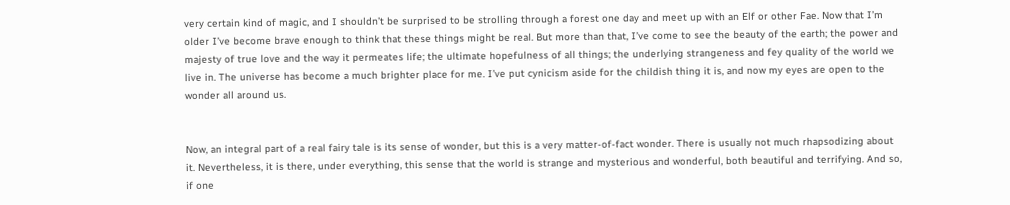very certain kind of magic, and I shouldn’t be surprised to be strolling through a forest one day and meet up with an Elf or other Fae. Now that I’m older I’ve become brave enough to think that these things might be real. But more than that, I’ve come to see the beauty of the earth; the power and majesty of true love and the way it permeates life; the ultimate hopefulness of all things; the underlying strangeness and fey quality of the world we live in. The universe has become a much brighter place for me. I’ve put cynicism aside for the childish thing it is, and now my eyes are open to the wonder all around us.


Now, an integral part of a real fairy tale is its sense of wonder, but this is a very matter-of-fact wonder. There is usually not much rhapsodizing about it. Nevertheless, it is there, under everything, this sense that the world is strange and mysterious and wonderful, both beautiful and terrifying. And so, if one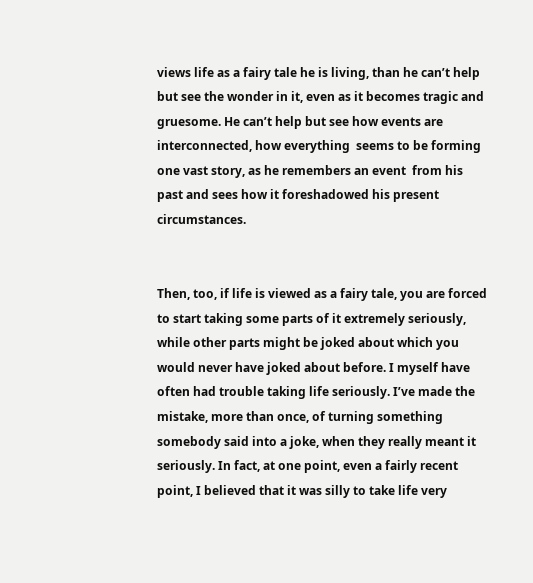views life as a fairy tale he is living, than he can’t help but see the wonder in it, even as it becomes tragic and gruesome. He can’t help but see how events are interconnected, how everything  seems to be forming one vast story, as he remembers an event  from his past and sees how it foreshadowed his present circumstances.


Then, too, if life is viewed as a fairy tale, you are forced to start taking some parts of it extremely seriously, while other parts might be joked about which you would never have joked about before. I myself have often had trouble taking life seriously. I’ve made the mistake, more than once, of turning something somebody said into a joke, when they really meant it seriously. In fact, at one point, even a fairly recent point, I believed that it was silly to take life very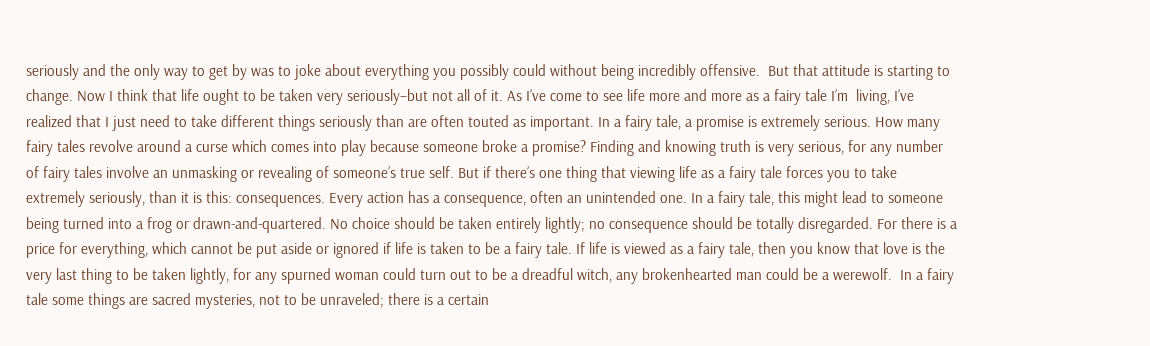seriously and the only way to get by was to joke about everything you possibly could without being incredibly offensive.  But that attitude is starting to change. Now I think that life ought to be taken very seriously–but not all of it. As I’ve come to see life more and more as a fairy tale I’m  living, I’ve realized that I just need to take different things seriously than are often touted as important. In a fairy tale, a promise is extremely serious. How many fairy tales revolve around a curse which comes into play because someone broke a promise? Finding and knowing truth is very serious, for any number of fairy tales involve an unmasking or revealing of someone’s true self. But if there’s one thing that viewing life as a fairy tale forces you to take extremely seriously, than it is this: consequences. Every action has a consequence, often an unintended one. In a fairy tale, this might lead to someone being turned into a frog or drawn-and-quartered. No choice should be taken entirely lightly; no consequence should be totally disregarded. For there is a price for everything, which cannot be put aside or ignored if life is taken to be a fairy tale. If life is viewed as a fairy tale, then you know that love is the very last thing to be taken lightly, for any spurned woman could turn out to be a dreadful witch, any brokenhearted man could be a werewolf.  In a fairy tale some things are sacred mysteries, not to be unraveled; there is a certain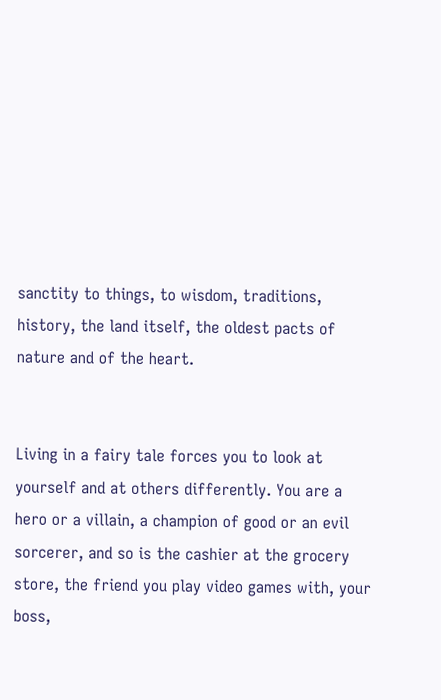sanctity to things, to wisdom, traditions, history, the land itself, the oldest pacts of nature and of the heart.


Living in a fairy tale forces you to look at yourself and at others differently. You are a hero or a villain, a champion of good or an evil sorcerer, and so is the cashier at the grocery store, the friend you play video games with, your boss,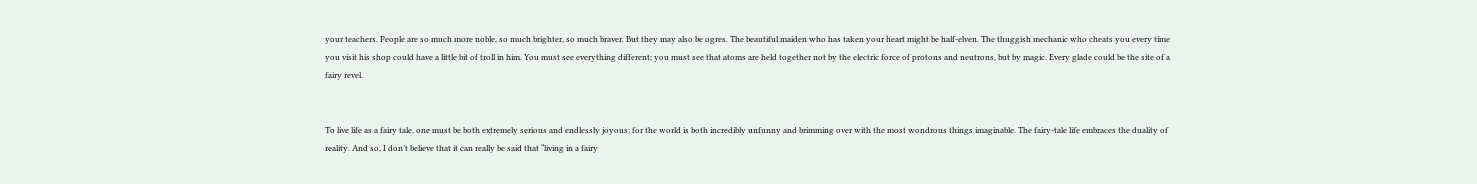your teachers. People are so much more noble, so much brighter, so much braver. But they may also be ogres. The beautiful maiden who has taken your heart might be half-elven. The thuggish mechanic who cheats you every time you visit his shop could have a little bit of troll in him. You must see everything different; you must see that atoms are held together not by the electric force of protons and neutrons, but by magic. Every glade could be the site of a fairy revel.


To live life as a fairy tale, one must be both extremely serious and endlessly joyous; for the world is both incredibly unfunny and brimming over with the most wondrous things imaginable. The fairy-tale life embraces the duality of reality. And so, I don’t believe that it can really be said that “living in a fairy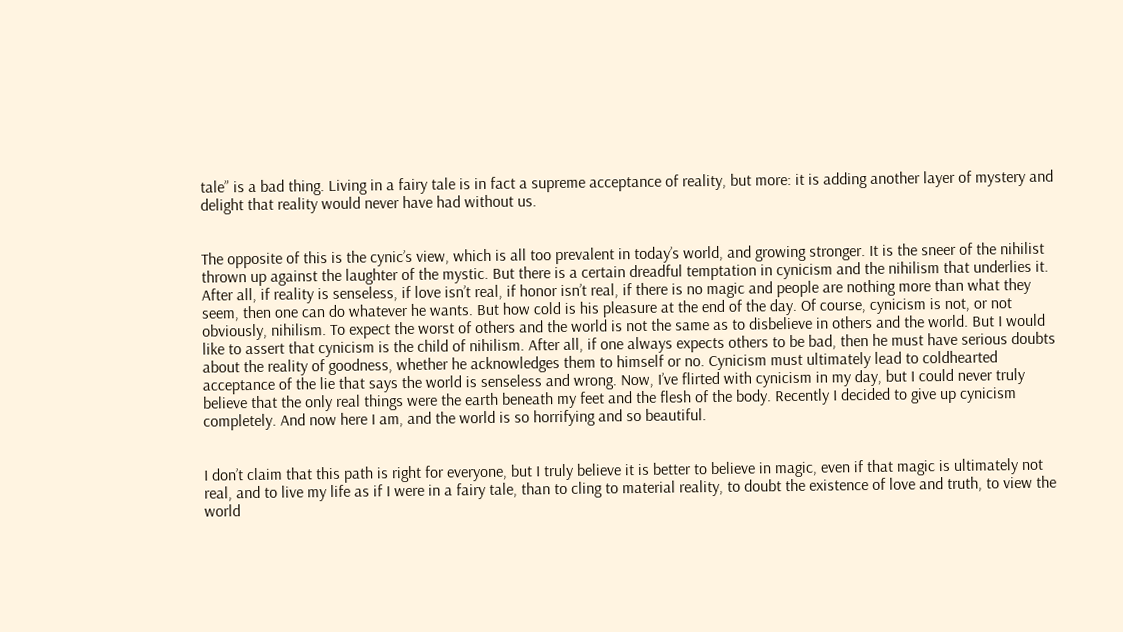tale” is a bad thing. Living in a fairy tale is in fact a supreme acceptance of reality, but more: it is adding another layer of mystery and delight that reality would never have had without us.


The opposite of this is the cynic’s view, which is all too prevalent in today’s world, and growing stronger. It is the sneer of the nihilist thrown up against the laughter of the mystic. But there is a certain dreadful temptation in cynicism and the nihilism that underlies it. After all, if reality is senseless, if love isn’t real, if honor isn’t real, if there is no magic and people are nothing more than what they seem, then one can do whatever he wants. But how cold is his pleasure at the end of the day. Of course, cynicism is not, or not obviously, nihilism. To expect the worst of others and the world is not the same as to disbelieve in others and the world. But I would like to assert that cynicism is the child of nihilism. After all, if one always expects others to be bad, then he must have serious doubts about the reality of goodness, whether he acknowledges them to himself or no. Cynicism must ultimately lead to coldhearted acceptance of the lie that says the world is senseless and wrong. Now, I’ve flirted with cynicism in my day, but I could never truly believe that the only real things were the earth beneath my feet and the flesh of the body. Recently I decided to give up cynicism completely. And now here I am, and the world is so horrifying and so beautiful.


I don’t claim that this path is right for everyone, but I truly believe it is better to believe in magic, even if that magic is ultimately not real, and to live my life as if I were in a fairy tale, than to cling to material reality, to doubt the existence of love and truth, to view the world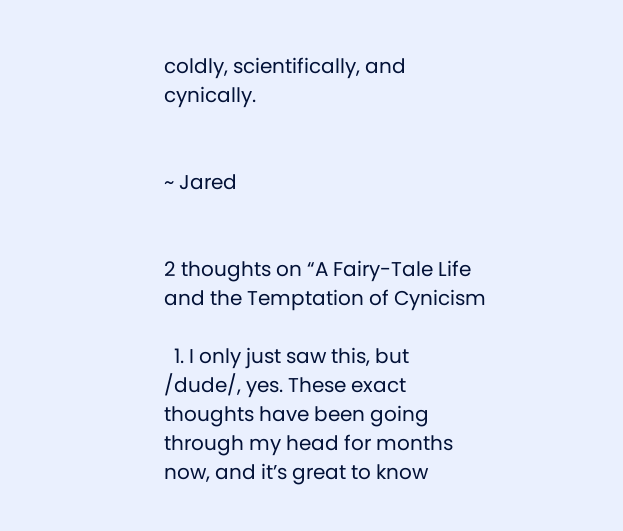coldly, scientifically, and cynically.


~ Jared


2 thoughts on “A Fairy-Tale Life and the Temptation of Cynicism

  1. I only just saw this, but /dude/, yes. These exact thoughts have been going through my head for months now, and it’s great to know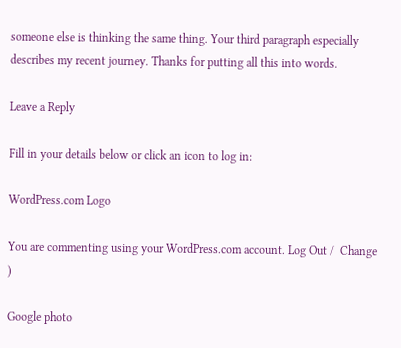someone else is thinking the same thing. Your third paragraph especially describes my recent journey. Thanks for putting all this into words.

Leave a Reply

Fill in your details below or click an icon to log in:

WordPress.com Logo

You are commenting using your WordPress.com account. Log Out /  Change )

Google photo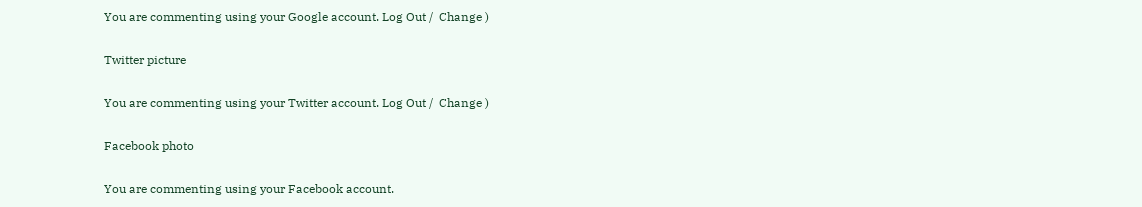You are commenting using your Google account. Log Out /  Change )

Twitter picture

You are commenting using your Twitter account. Log Out /  Change )

Facebook photo

You are commenting using your Facebook account.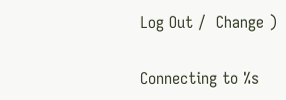Log Out /  Change )

Connecting to %s